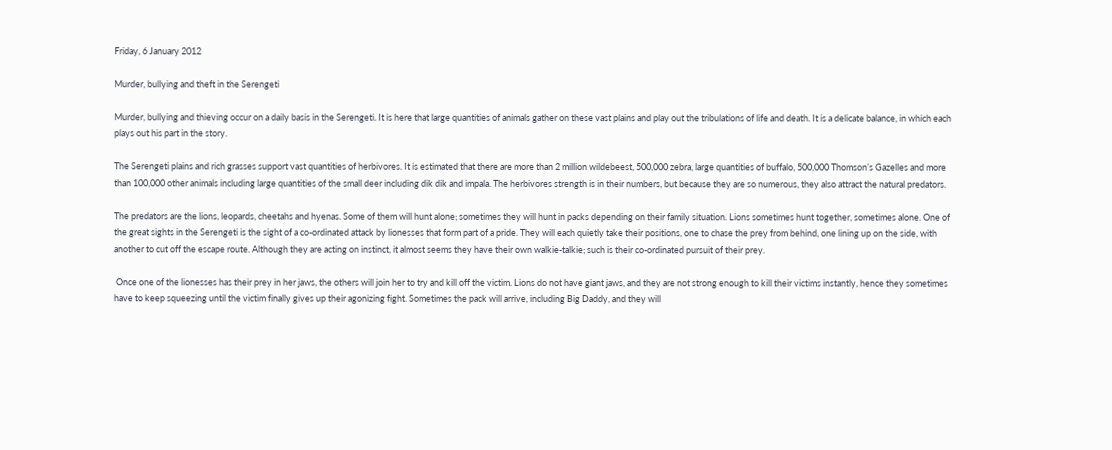Friday, 6 January 2012

Murder, bullying and theft in the Serengeti

Murder, bullying and thieving occur on a daily basis in the Serengeti. It is here that large quantities of animals gather on these vast plains and play out the tribulations of life and death. It is a delicate balance, in which each plays out his part in the story.

The Serengeti plains and rich grasses support vast quantities of herbivores. It is estimated that there are more than 2 million wildebeest, 500,000 zebra, large quantities of buffalo, 500,000 Thomson’s Gazelles and more than 100,000 other animals including large quantities of the small deer including dik dik and impala. The herbivores strength is in their numbers, but because they are so numerous, they also attract the natural predators.

The predators are the lions, leopards, cheetahs and hyenas. Some of them will hunt alone; sometimes they will hunt in packs depending on their family situation. Lions sometimes hunt together, sometimes alone. One of the great sights in the Serengeti is the sight of a co-ordinated attack by lionesses that form part of a pride. They will each quietly take their positions, one to chase the prey from behind, one lining up on the side, with another to cut off the escape route. Although they are acting on instinct, it almost seems they have their own walkie-talkie; such is their co-ordinated pursuit of their prey.

 Once one of the lionesses has their prey in her jaws, the others will join her to try and kill off the victim. Lions do not have giant jaws, and they are not strong enough to kill their victims instantly, hence they sometimes have to keep squeezing until the victim finally gives up their agonizing fight. Sometimes the pack will arrive, including Big Daddy, and they will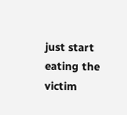just start eating the victim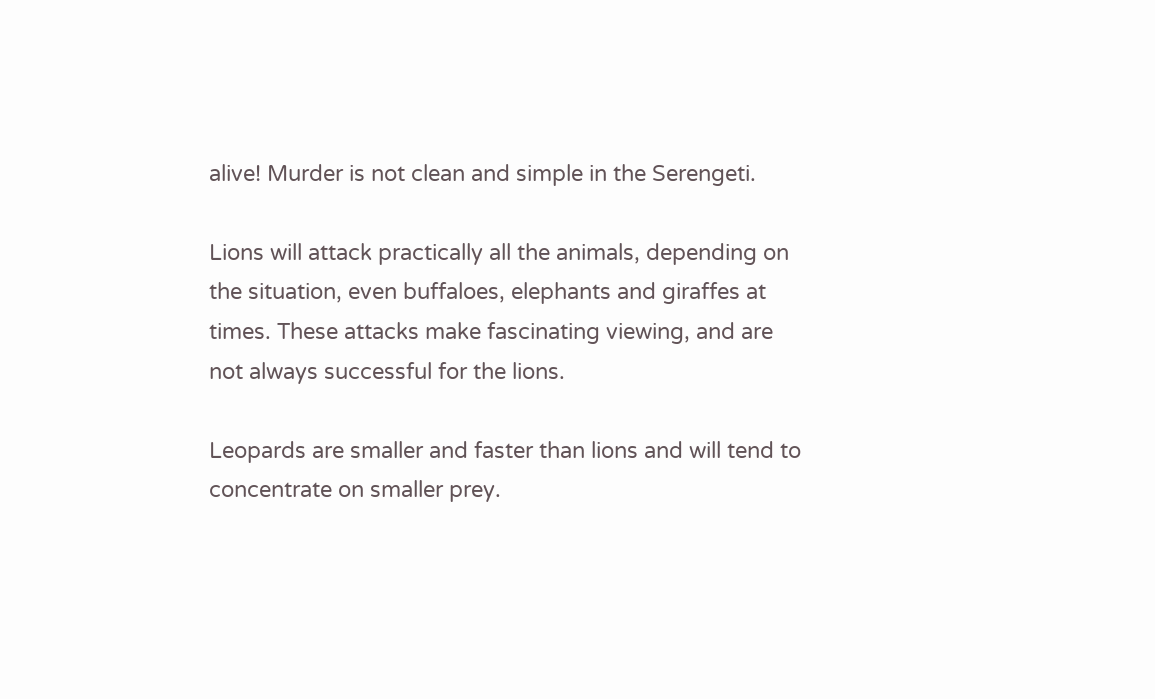alive! Murder is not clean and simple in the Serengeti.

Lions will attack practically all the animals, depending on the situation, even buffaloes, elephants and giraffes at times. These attacks make fascinating viewing, and are not always successful for the lions.

Leopards are smaller and faster than lions and will tend to concentrate on smaller prey.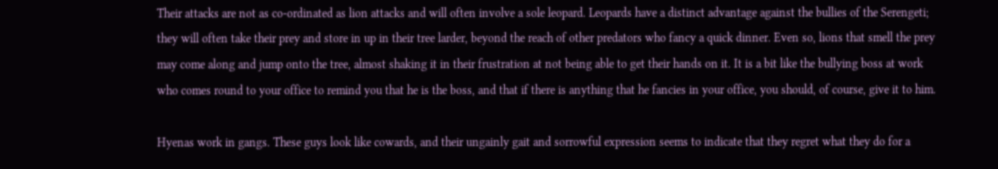Their attacks are not as co-ordinated as lion attacks and will often involve a sole leopard. Leopards have a distinct advantage against the bullies of the Serengeti; they will often take their prey and store in up in their tree larder, beyond the reach of other predators who fancy a quick dinner. Even so, lions that smell the prey may come along and jump onto the tree, almost shaking it in their frustration at not being able to get their hands on it. It is a bit like the bullying boss at work who comes round to your office to remind you that he is the boss, and that if there is anything that he fancies in your office, you should, of course, give it to him.

Hyenas work in gangs. These guys look like cowards, and their ungainly gait and sorrowful expression seems to indicate that they regret what they do for a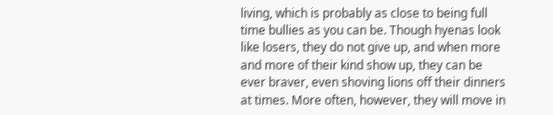living, which is probably as close to being full time bullies as you can be. Though hyenas look like losers, they do not give up, and when more and more of their kind show up, they can be ever braver, even shoving lions off their dinners at times. More often, however, they will move in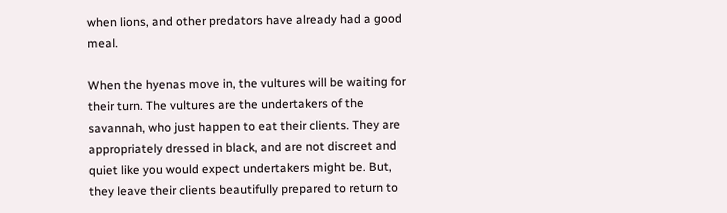when lions, and other predators have already had a good meal.

When the hyenas move in, the vultures will be waiting for their turn. The vultures are the undertakers of the savannah, who just happen to eat their clients. They are appropriately dressed in black, and are not discreet and quiet like you would expect undertakers might be. But, they leave their clients beautifully prepared to return to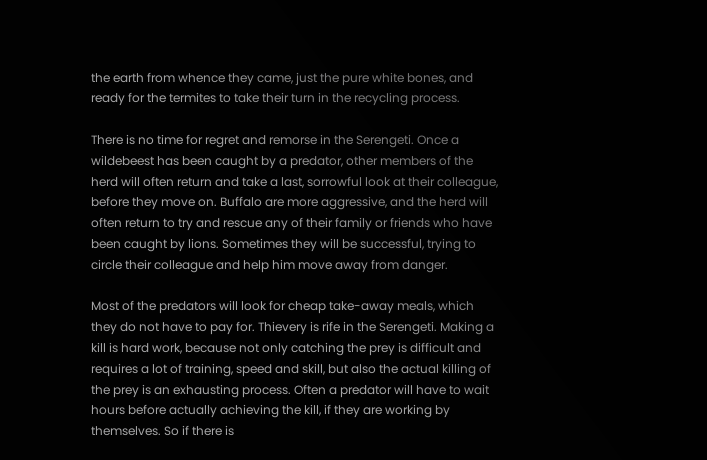the earth from whence they came, just the pure white bones, and ready for the termites to take their turn in the recycling process.

There is no time for regret and remorse in the Serengeti. Once a wildebeest has been caught by a predator, other members of the herd will often return and take a last, sorrowful look at their colleague, before they move on. Buffalo are more aggressive, and the herd will often return to try and rescue any of their family or friends who have been caught by lions. Sometimes they will be successful, trying to circle their colleague and help him move away from danger.

Most of the predators will look for cheap take-away meals, which they do not have to pay for. Thievery is rife in the Serengeti. Making a kill is hard work, because not only catching the prey is difficult and requires a lot of training, speed and skill, but also the actual killing of the prey is an exhausting process. Often a predator will have to wait hours before actually achieving the kill, if they are working by themselves. So if there is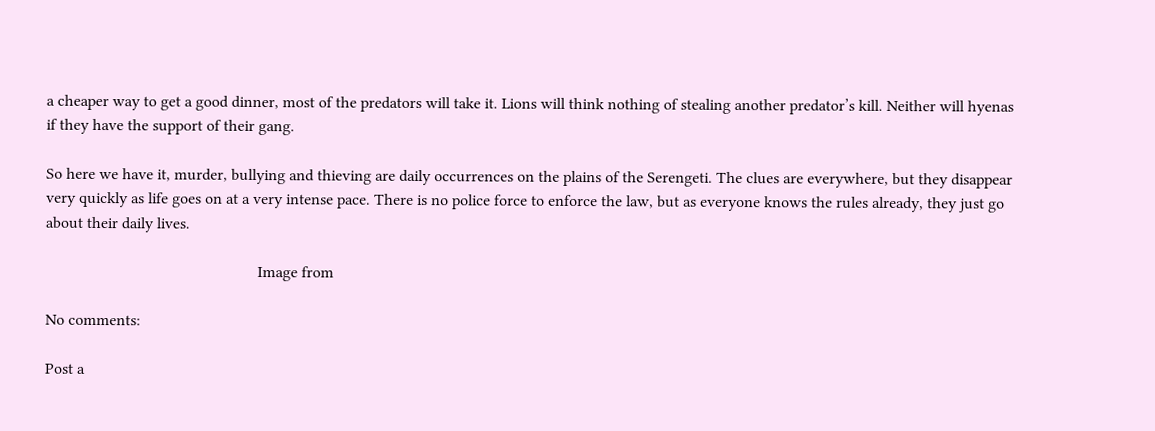a cheaper way to get a good dinner, most of the predators will take it. Lions will think nothing of stealing another predator’s kill. Neither will hyenas if they have the support of their gang.

So here we have it, murder, bullying and thieving are daily occurrences on the plains of the Serengeti. The clues are everywhere, but they disappear very quickly as life goes on at a very intense pace. There is no police force to enforce the law, but as everyone knows the rules already, they just go about their daily lives.

                                                     Image from

No comments:

Post a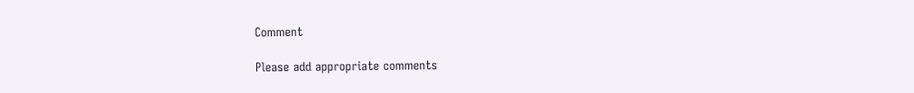Comment

Please add appropriate comments